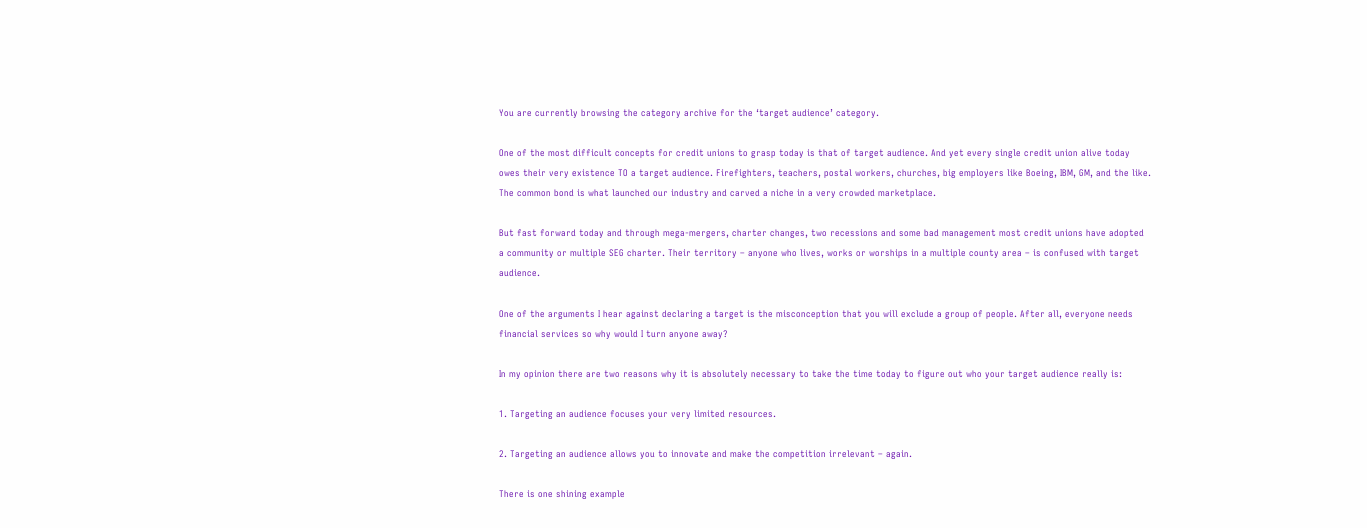You are currently browsing the category archive for the ‘target audience’ category.

One of the most difficult concepts for credit unions to grasp today is that of target audience. And yet every single credit union alive today owes their very existence TO a target audience. Firefighters, teachers, postal workers, churches, big employers like Boeing, IBM, GM, and the like. The common bond is what launched our industry and carved a niche in a very crowded marketplace.

But fast forward today and through mega-mergers, charter changes, two recessions and some bad management most credit unions have adopted a community or multiple SEG charter. Their territory – anyone who lives, works or worships in a multiple county area – is confused with target audience.

One of the arguments I hear against declaring a target is the misconception that you will exclude a group of people. After all, everyone needs financial services so why would I turn anyone away?

In my opinion there are two reasons why it is absolutely necessary to take the time today to figure out who your target audience really is:

1. Targeting an audience focuses your very limited resources.

2. Targeting an audience allows you to innovate and make the competition irrelevant – again.

There is one shining example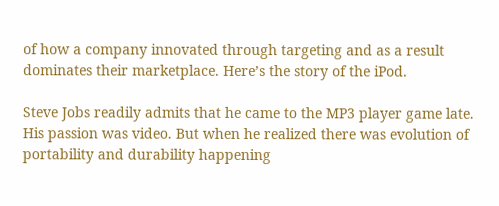of how a company innovated through targeting and as a result dominates their marketplace. Here’s the story of the iPod.

Steve Jobs readily admits that he came to the MP3 player game late. His passion was video. But when he realized there was evolution of portability and durability happening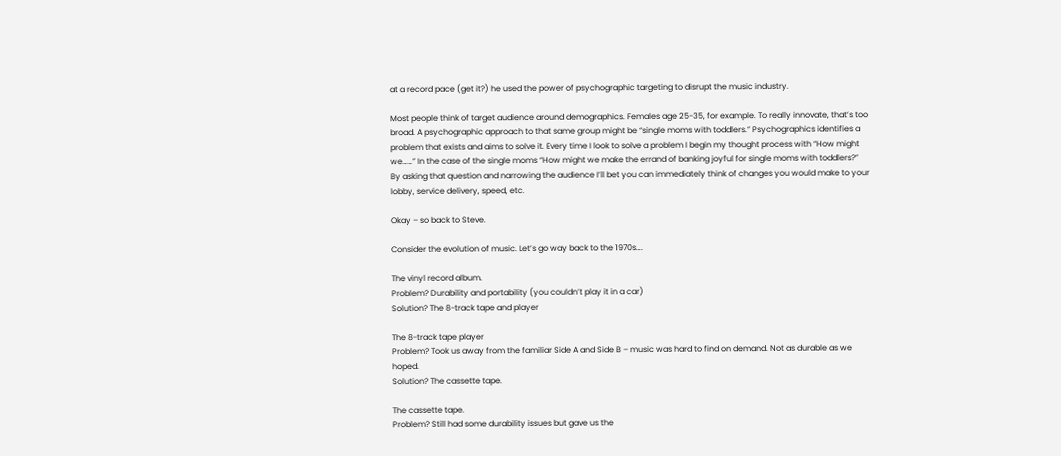at a record pace (get it?) he used the power of psychographic targeting to disrupt the music industry.

Most people think of target audience around demographics. Females age 25-35, for example. To really innovate, that’s too broad. A psychographic approach to that same group might be “single moms with toddlers.” Psychographics identifies a problem that exists and aims to solve it. Every time I look to solve a problem I begin my thought process with “How might we……” In the case of the single moms “How might we make the errand of banking joyful for single moms with toddlers?” By asking that question and narrowing the audience I’ll bet you can immediately think of changes you would make to your lobby, service delivery, speed, etc.

Okay – so back to Steve.

Consider the evolution of music. Let’s go way back to the 1970s….

The vinyl record album.
Problem? Durability and portability (you couldn’t play it in a car)
Solution? The 8-track tape and player

The 8-track tape player
Problem? Took us away from the familiar Side A and Side B – music was hard to find on demand. Not as durable as we hoped.
Solution? The cassette tape.

The cassette tape.
Problem? Still had some durability issues but gave us the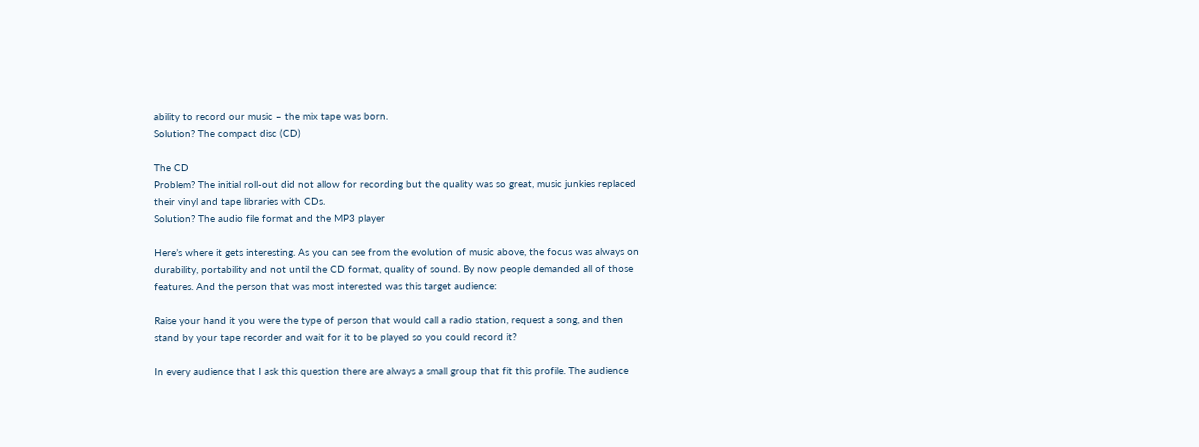ability to record our music – the mix tape was born.
Solution? The compact disc (CD)

The CD
Problem? The initial roll-out did not allow for recording but the quality was so great, music junkies replaced their vinyl and tape libraries with CDs.
Solution? The audio file format and the MP3 player

Here’s where it gets interesting. As you can see from the evolution of music above, the focus was always on durability, portability and not until the CD format, quality of sound. By now people demanded all of those features. And the person that was most interested was this target audience:

Raise your hand it you were the type of person that would call a radio station, request a song, and then stand by your tape recorder and wait for it to be played so you could record it?

In every audience that I ask this question there are always a small group that fit this profile. The audience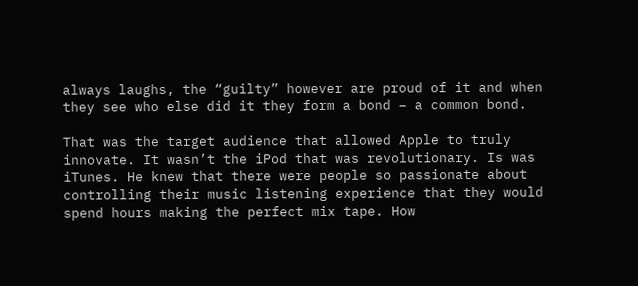always laughs, the “guilty” however are proud of it and when they see who else did it they form a bond – a common bond.

That was the target audience that allowed Apple to truly innovate. It wasn’t the iPod that was revolutionary. Is was iTunes. He knew that there were people so passionate about controlling their music listening experience that they would spend hours making the perfect mix tape. How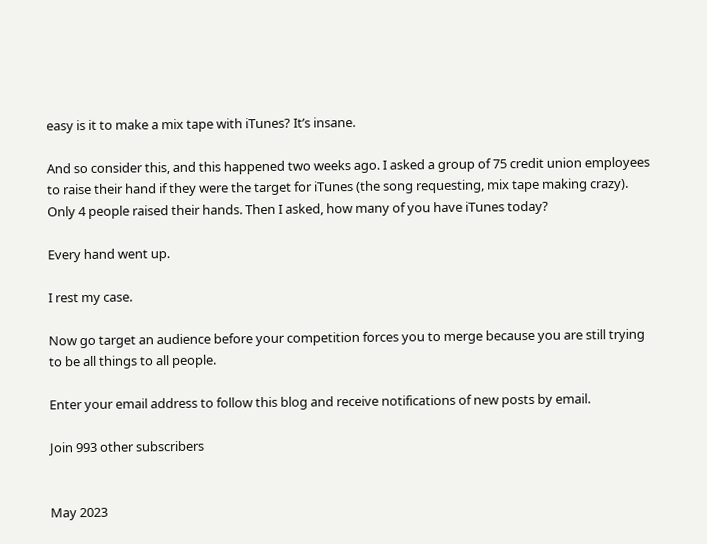easy is it to make a mix tape with iTunes? It’s insane.

And so consider this, and this happened two weeks ago. I asked a group of 75 credit union employees to raise their hand if they were the target for iTunes (the song requesting, mix tape making crazy). Only 4 people raised their hands. Then I asked, how many of you have iTunes today?

Every hand went up.

I rest my case.

Now go target an audience before your competition forces you to merge because you are still trying to be all things to all people.

Enter your email address to follow this blog and receive notifications of new posts by email.

Join 993 other subscribers


May 2023